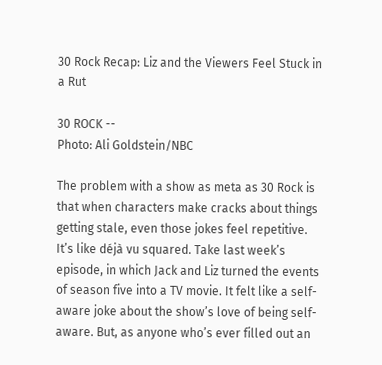30 Rock Recap: Liz and the Viewers Feel Stuck in a Rut

30 ROCK --
Photo: Ali Goldstein/NBC

The problem with a show as meta as 30 Rock is that when characters make cracks about things getting stale, even those jokes feel repetitive. It’s like déjà vu squared. Take last week’s episode, in which Jack and Liz turned the events of season five into a TV movie. It felt like a self-aware joke about the show’s love of being self-aware. But, as anyone who’s ever filled out an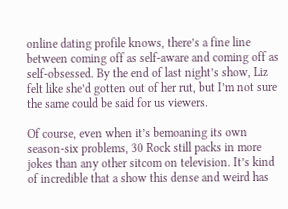online dating profile knows, there’s a fine line between coming off as self-aware and coming off as self-obsessed. By the end of last night’s show, Liz felt like she’d gotten out of her rut, but I’m not sure the same could be said for us viewers.

Of course, even when it’s bemoaning its own season-six problems, 30 Rock still packs in more jokes than any other sitcom on television. It’s kind of incredible that a show this dense and weird has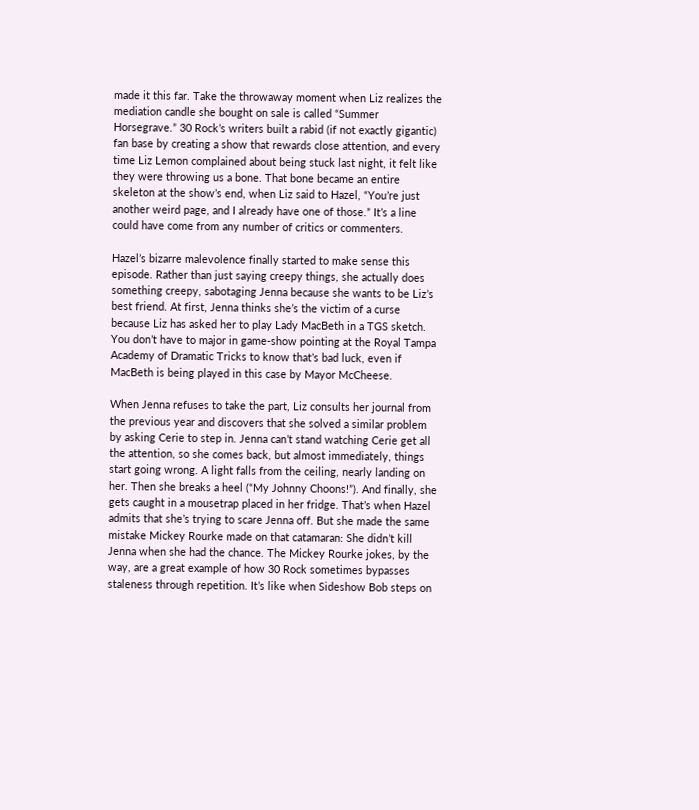made it this far. Take the throwaway moment when Liz realizes the mediation candle she bought on sale is called “Summer Horsegrave.” 30 Rock’s writers built a rabid (if not exactly gigantic) fan base by creating a show that rewards close attention, and every time Liz Lemon complained about being stuck last night, it felt like they were throwing us a bone. That bone became an entire skeleton at the show’s end, when Liz said to Hazel, “You’re just another weird page, and I already have one of those.” It’s a line could have come from any number of critics or commenters.

Hazel’s bizarre malevolence finally started to make sense this episode. Rather than just saying creepy things, she actually does something creepy, sabotaging Jenna because she wants to be Liz’s best friend. At first, Jenna thinks she’s the victim of a curse because Liz has asked her to play Lady MacBeth in a TGS sketch. You don’t have to major in game-show pointing at the Royal Tampa Academy of Dramatic Tricks to know that’s bad luck, even if MacBeth is being played in this case by Mayor McCheese.

When Jenna refuses to take the part, Liz consults her journal from the previous year and discovers that she solved a similar problem by asking Cerie to step in. Jenna can’t stand watching Cerie get all the attention, so she comes back, but almost immediately, things start going wrong. A light falls from the ceiling, nearly landing on her. Then she breaks a heel (“My Johnny Choons!”). And finally, she gets caught in a mousetrap placed in her fridge. That’s when Hazel admits that she’s trying to scare Jenna off. But she made the same mistake Mickey Rourke made on that catamaran: She didn’t kill Jenna when she had the chance. The Mickey Rourke jokes, by the way, are a great example of how 30 Rock sometimes bypasses staleness through repetition. It’s like when Sideshow Bob steps on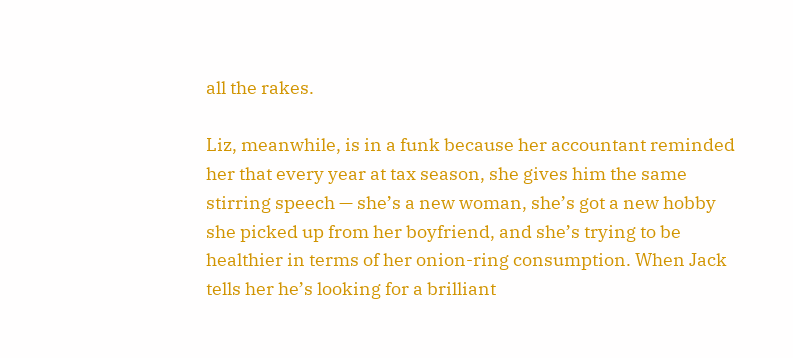all the rakes.

Liz, meanwhile, is in a funk because her accountant reminded her that every year at tax season, she gives him the same stirring speech — she’s a new woman, she’s got a new hobby she picked up from her boyfriend, and she’s trying to be healthier in terms of her onion-ring consumption. When Jack tells her he’s looking for a brilliant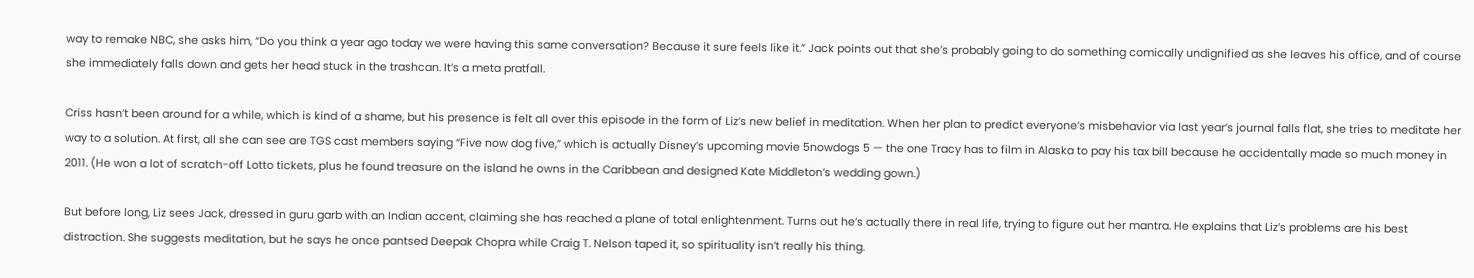way to remake NBC, she asks him, “Do you think a year ago today we were having this same conversation? Because it sure feels like it.” Jack points out that she’s probably going to do something comically undignified as she leaves his office, and of course she immediately falls down and gets her head stuck in the trashcan. It’s a meta pratfall.

Criss hasn’t been around for a while, which is kind of a shame, but his presence is felt all over this episode in the form of Liz’s new belief in meditation. When her plan to predict everyone’s misbehavior via last year’s journal falls flat, she tries to meditate her way to a solution. At first, all she can see are TGS cast members saying “Five now dog five,” which is actually Disney’s upcoming movie 5nowdogs 5 — the one Tracy has to film in Alaska to pay his tax bill because he accidentally made so much money in 2011. (He won a lot of scratch-off Lotto tickets, plus he found treasure on the island he owns in the Caribbean and designed Kate Middleton’s wedding gown.)

But before long, Liz sees Jack, dressed in guru garb with an Indian accent, claiming she has reached a plane of total enlightenment. Turns out he’s actually there in real life, trying to figure out her mantra. He explains that Liz’s problems are his best distraction. She suggests meditation, but he says he once pantsed Deepak Chopra while Craig T. Nelson taped it, so spirituality isn’t really his thing.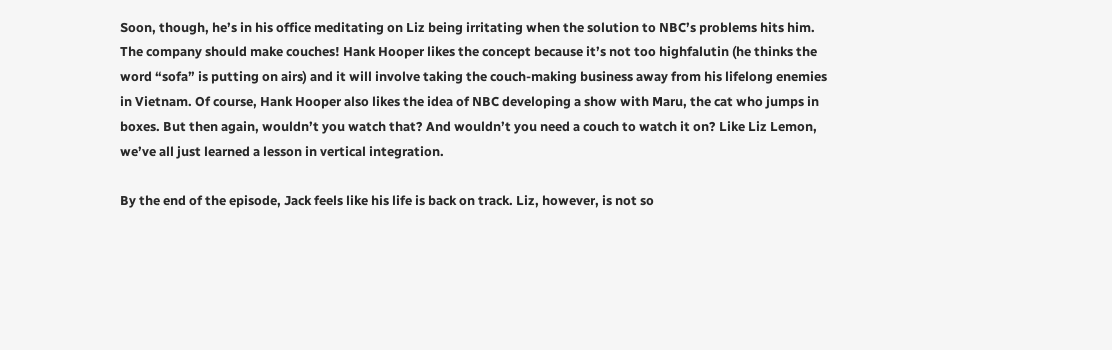Soon, though, he’s in his office meditating on Liz being irritating when the solution to NBC’s problems hits him. The company should make couches! Hank Hooper likes the concept because it’s not too highfalutin (he thinks the word “sofa” is putting on airs) and it will involve taking the couch-making business away from his lifelong enemies in Vietnam. Of course, Hank Hooper also likes the idea of NBC developing a show with Maru, the cat who jumps in boxes. But then again, wouldn’t you watch that? And wouldn’t you need a couch to watch it on? Like Liz Lemon, we’ve all just learned a lesson in vertical integration.

By the end of the episode, Jack feels like his life is back on track. Liz, however, is not so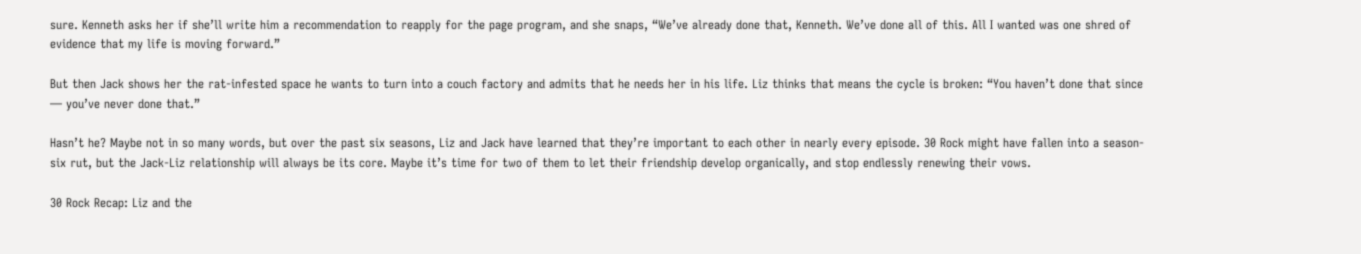sure. Kenneth asks her if she’ll write him a recommendation to reapply for the page program, and she snaps, “We’ve already done that, Kenneth. We’ve done all of this. All I wanted was one shred of evidence that my life is moving forward.”

But then Jack shows her the rat-infested space he wants to turn into a couch factory and admits that he needs her in his life. Liz thinks that means the cycle is broken: “You haven’t done that since — you’ve never done that.”

Hasn’t he? Maybe not in so many words, but over the past six seasons, Liz and Jack have learned that they’re important to each other in nearly every episode. 30 Rock might have fallen into a season-six rut, but the Jack-Liz relationship will always be its core. Maybe it’s time for two of them to let their friendship develop organically, and stop endlessly renewing their vows.

30 Rock Recap: Liz and the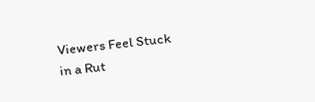Viewers Feel Stuck in a Rut